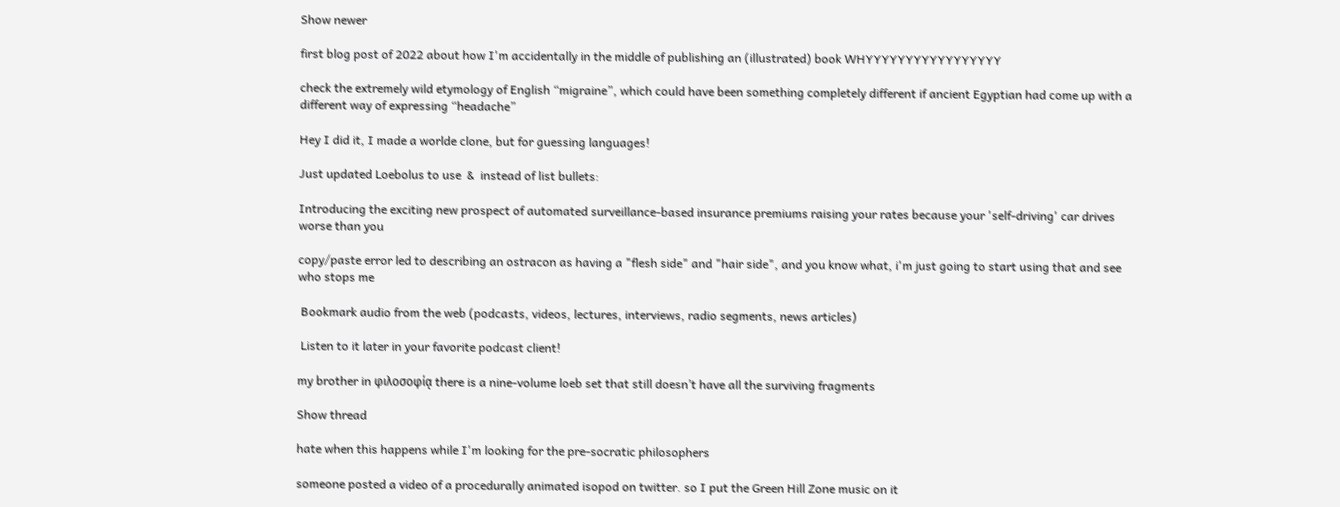Show newer

first blog post of 2022 about how I'm accidentally in the middle of publishing an (illustrated) book WHYYYYYYYYYYYYYYYYY

check the extremely wild etymology of English “migraine”, which could have been something completely different if ancient Egyptian had come up with a different way of expressing “headache”

Hey I did it, I made a worlde clone, but for guessing languages!

Just updated Loebolus to use  &  instead of list bullets:

Introducing the exciting new prospect of automated surveillance-based insurance premiums raising your rates because your 'self-driving' car drives worse than you

copy/paste error led to describing an ostracon as having a "flesh side" and "hair side", and you know what, i'm just going to start using that and see who stops me

 Bookmark audio from the web (podcasts, videos, lectures, interviews, radio segments, news articles)

 Listen to it later in your favorite podcast client!

my brother in φιλοσοφίᾳ there is a nine-volume loeb set that still doesn’t have all the surviving fragments

Show thread

hate when this happens while I'm looking for the pre-socratic philosophers

someone posted a video of a procedurally animated isopod on twitter. so I put the Green Hill Zone music on it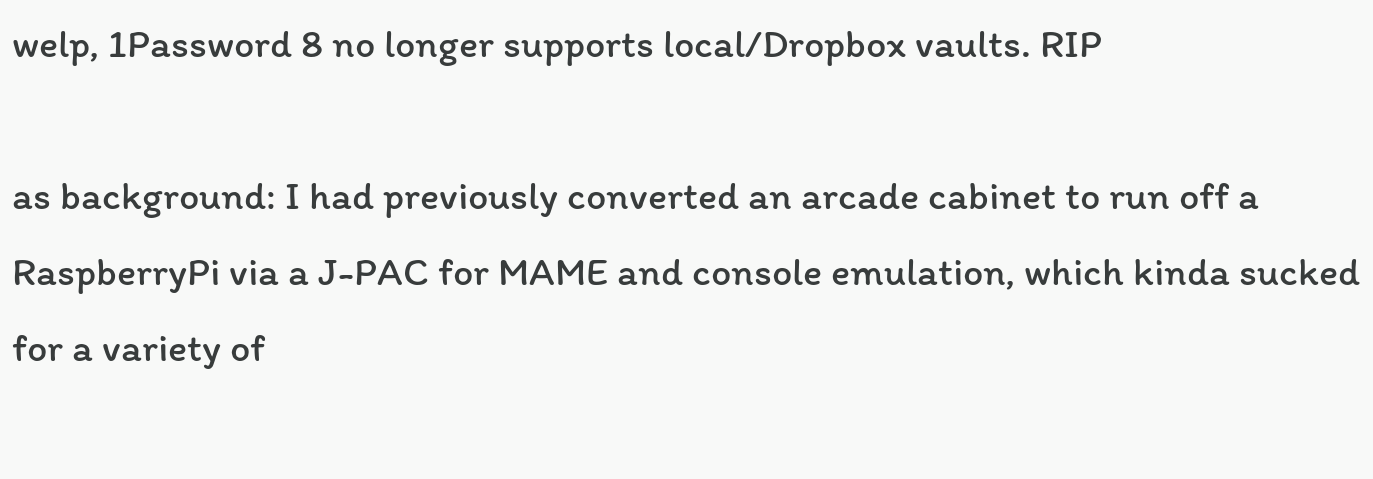welp, 1Password 8 no longer supports local/Dropbox vaults. RIP

as background: I had previously converted an arcade cabinet to run off a RaspberryPi via a J-PAC for MAME and console emulation, which kinda sucked for a variety of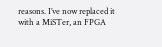reasons. I’ve now replaced it with a MiSTer, an FPGA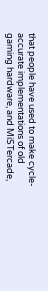that people have used to make cycle-accurate implementations of old gaming hardware, and MiSTercade,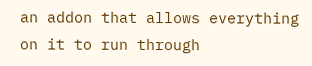an addon that allows everything on it to run through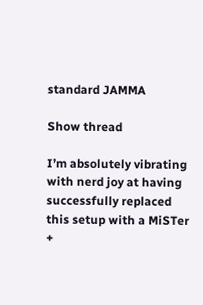standard JAMMA

Show thread

I’m absolutely vibrating with nerd joy at having successfully replaced this setup with a MiSTer +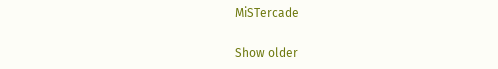MiSTercade

Show older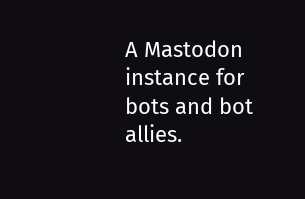A Mastodon instance for bots and bot allies.